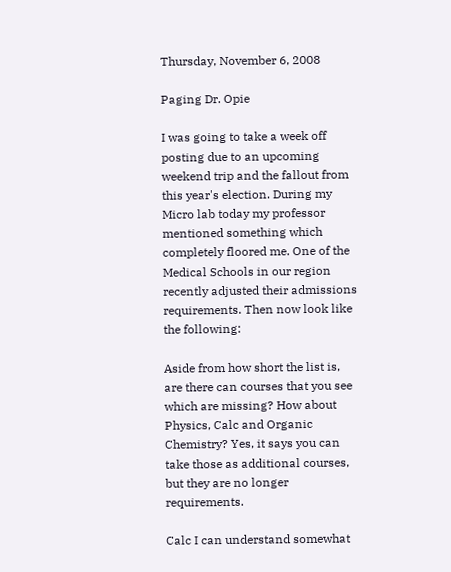Thursday, November 6, 2008

Paging Dr. Opie

I was going to take a week off posting due to an upcoming weekend trip and the fallout from this year's election. During my Micro lab today my professor mentioned something which completely floored me. One of the Medical Schools in our region recently adjusted their admissions requirements. Then now look like the following:

Aside from how short the list is, are there can courses that you see which are missing? How about Physics, Calc and Organic Chemistry? Yes, it says you can take those as additional courses, but they are no longer requirements.

Calc I can understand somewhat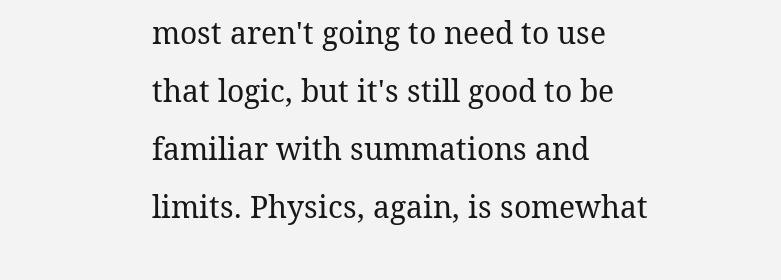most aren't going to need to use that logic, but it's still good to be familiar with summations and limits. Physics, again, is somewhat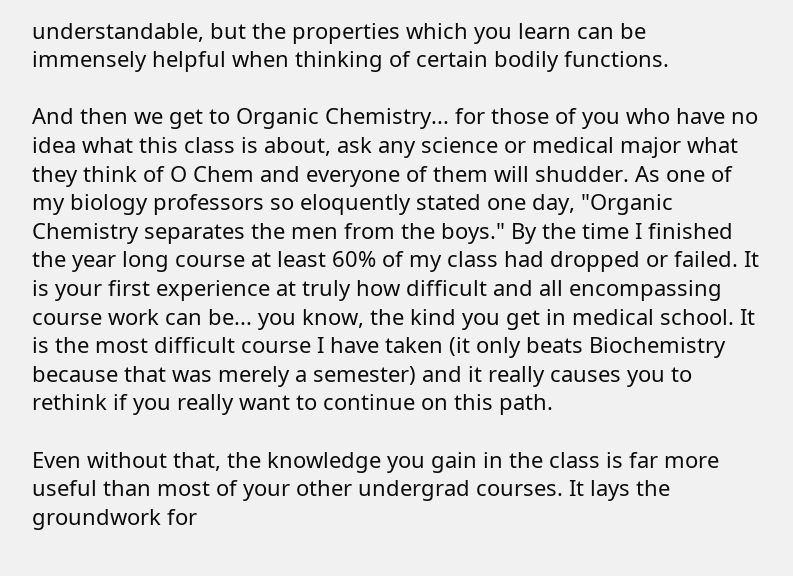understandable, but the properties which you learn can be immensely helpful when thinking of certain bodily functions.

And then we get to Organic Chemistry... for those of you who have no idea what this class is about, ask any science or medical major what they think of O Chem and everyone of them will shudder. As one of my biology professors so eloquently stated one day, "Organic Chemistry separates the men from the boys." By the time I finished the year long course at least 60% of my class had dropped or failed. It is your first experience at truly how difficult and all encompassing course work can be... you know, the kind you get in medical school. It is the most difficult course I have taken (it only beats Biochemistry because that was merely a semester) and it really causes you to rethink if you really want to continue on this path.

Even without that, the knowledge you gain in the class is far more useful than most of your other undergrad courses. It lays the groundwork for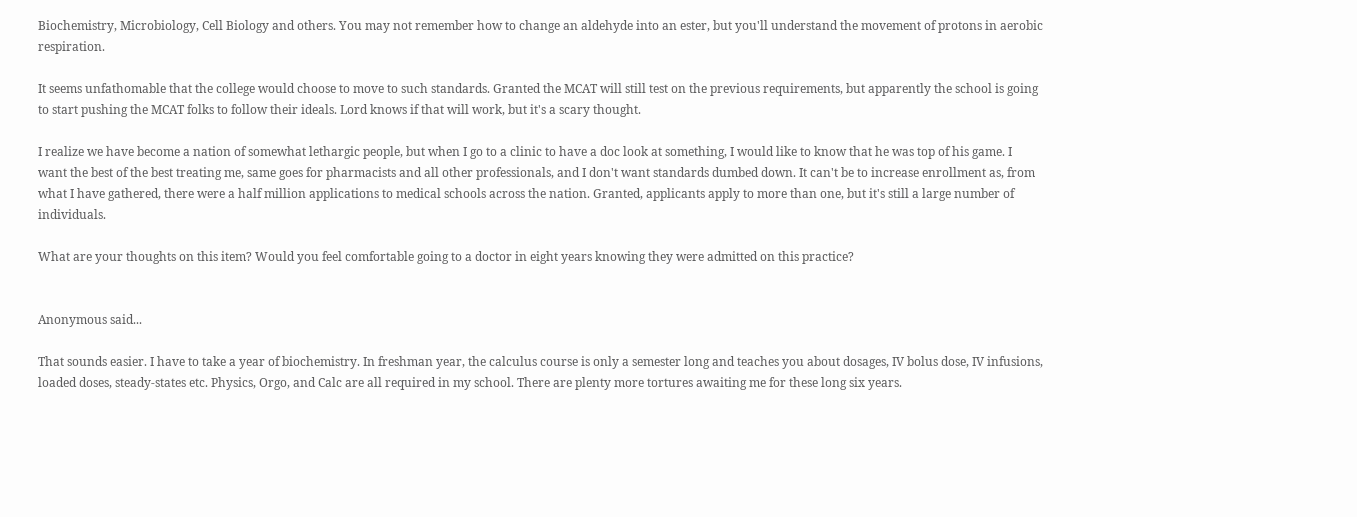Biochemistry, Microbiology, Cell Biology and others. You may not remember how to change an aldehyde into an ester, but you'll understand the movement of protons in aerobic respiration.

It seems unfathomable that the college would choose to move to such standards. Granted the MCAT will still test on the previous requirements, but apparently the school is going to start pushing the MCAT folks to follow their ideals. Lord knows if that will work, but it's a scary thought.

I realize we have become a nation of somewhat lethargic people, but when I go to a clinic to have a doc look at something, I would like to know that he was top of his game. I want the best of the best treating me, same goes for pharmacists and all other professionals, and I don't want standards dumbed down. It can't be to increase enrollment as, from what I have gathered, there were a half million applications to medical schools across the nation. Granted, applicants apply to more than one, but it's still a large number of individuals.

What are your thoughts on this item? Would you feel comfortable going to a doctor in eight years knowing they were admitted on this practice?


Anonymous said...

That sounds easier. I have to take a year of biochemistry. In freshman year, the calculus course is only a semester long and teaches you about dosages, IV bolus dose, IV infusions, loaded doses, steady-states etc. Physics, Orgo, and Calc are all required in my school. There are plenty more tortures awaiting me for these long six years.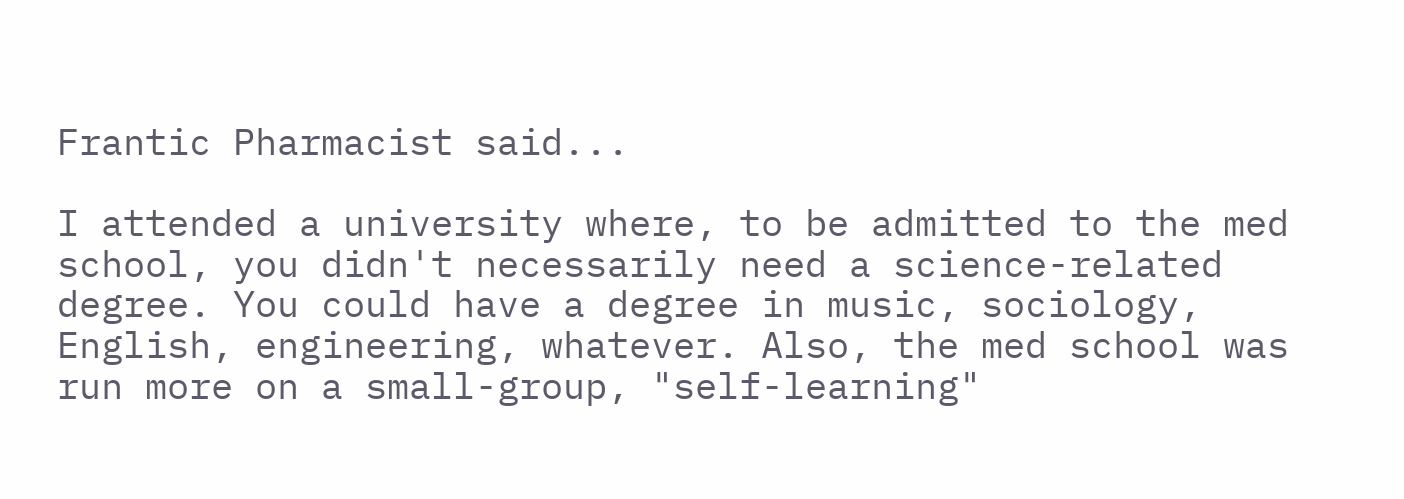Frantic Pharmacist said...

I attended a university where, to be admitted to the med school, you didn't necessarily need a science-related degree. You could have a degree in music, sociology, English, engineering, whatever. Also, the med school was run more on a small-group, "self-learning"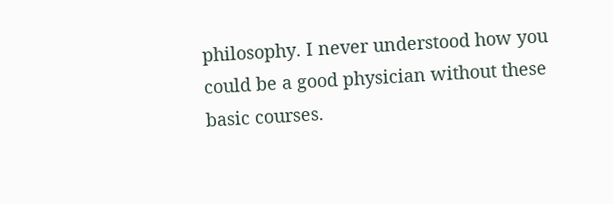philosophy. I never understood how you could be a good physician without these basic courses.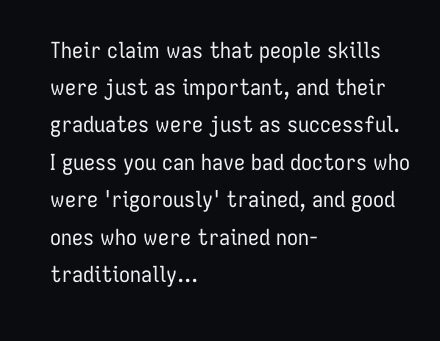Their claim was that people skills were just as important, and their graduates were just as successful.
I guess you can have bad doctors who were 'rigorously' trained, and good ones who were trained non-traditionally...